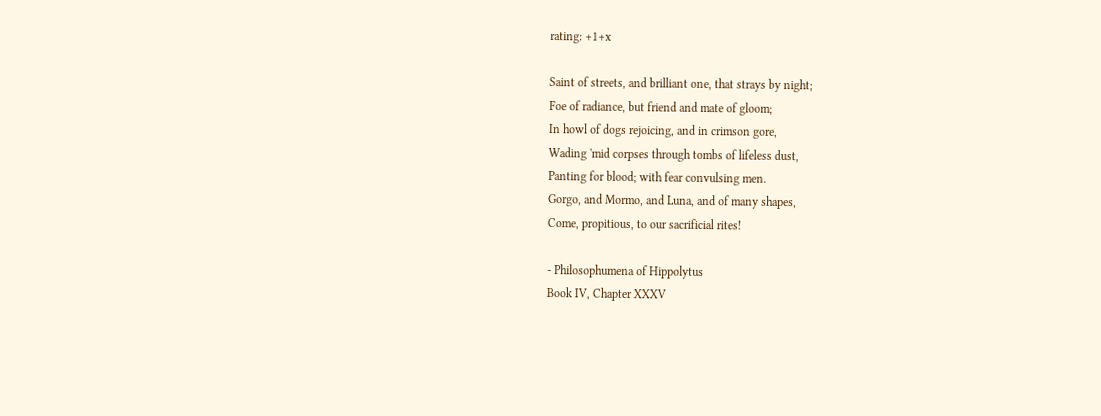rating: +1+x

Saint of streets, and brilliant one, that strays by night;
Foe of radiance, but friend and mate of gloom;
In howl of dogs rejoicing, and in crimson gore,
Wading 'mid corpses through tombs of lifeless dust,
Panting for blood; with fear convulsing men.
Gorgo, and Mormo, and Luna, and of many shapes,
Come, propitious, to our sacrificial rites!

- Philosophumena of Hippolytus
Book IV, Chapter XXXV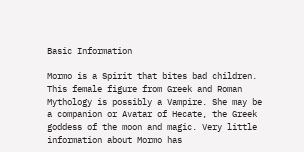Basic Information

Mormo is a Spirit that bites bad children. This female figure from Greek and Roman Mythology is possibly a Vampire. She may be a companion or Avatar of Hecate, the Greek goddess of the moon and magic. Very little information about Mormo has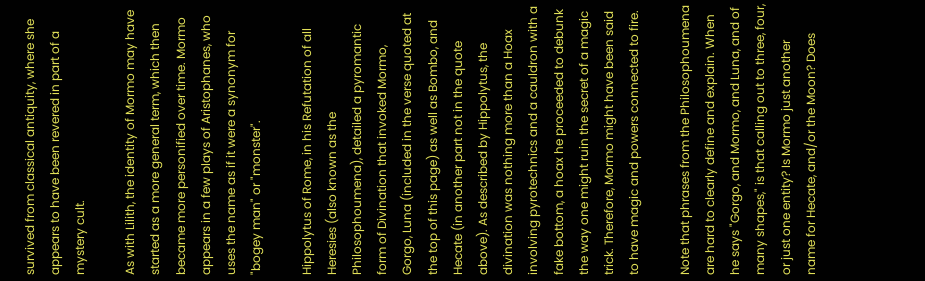survived from classical antiquity, where she appears to have been revered in part of a mystery cult.

As with Lilith, the identity of Mormo may have started as a more general term, which then became more personified over time. Mormo appears in a few plays of Aristophanes, who uses the name as if it were a synonym for "bogey man" or "monster".

Hippolytus of Rome, in his Refutation of all Heresies (also known as the Philosophoumena), detailed a pyromantic form of Divination that invoked Mormo, Gorgo, Luna (included in the verse quoted at the top of this page) as well as Bombo, and Hecate (in another part not in the quote above). As described by Hippolytus, the divination was nothing more than a Hoax involving pyrotechnics and a cauldron with a fake bottom, a hoax he proceeded to debunk the way one might ruin the secret of a magic trick. Therefore, Mormo might have been said to have magic and powers connected to fire.

Note that phrases from the Philosophoumena are hard to clearly define and explain. When he says "Gorgo, and Mormo, and Luna, and of many shapes," is that calling out to three, four, or just one entity? Is Mormo just another name for Hecate, and/or the Moon? Does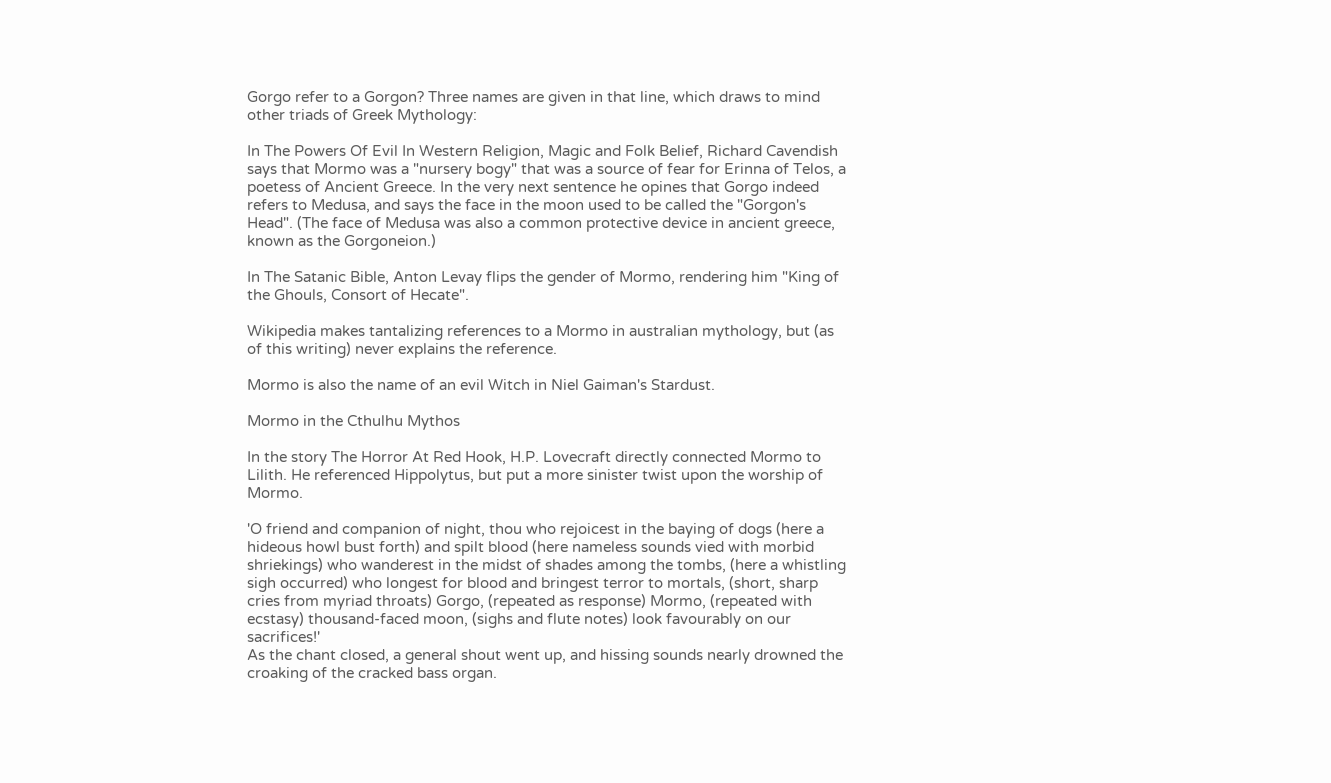Gorgo refer to a Gorgon? Three names are given in that line, which draws to mind other triads of Greek Mythology:

In The Powers Of Evil In Western Religion, Magic and Folk Belief, Richard Cavendish says that Mormo was a "nursery bogy" that was a source of fear for Erinna of Telos, a poetess of Ancient Greece. In the very next sentence he opines that Gorgo indeed refers to Medusa, and says the face in the moon used to be called the "Gorgon's Head". (The face of Medusa was also a common protective device in ancient greece, known as the Gorgoneion.)

In The Satanic Bible, Anton Levay flips the gender of Mormo, rendering him "King of the Ghouls, Consort of Hecate".

Wikipedia makes tantalizing references to a Mormo in australian mythology, but (as of this writing) never explains the reference.

Mormo is also the name of an evil Witch in Niel Gaiman's Stardust.

Mormo in the Cthulhu Mythos

In the story The Horror At Red Hook, H.P. Lovecraft directly connected Mormo to Lilith. He referenced Hippolytus, but put a more sinister twist upon the worship of Mormo.

'O friend and companion of night, thou who rejoicest in the baying of dogs (here a hideous howl bust forth) and spilt blood (here nameless sounds vied with morbid shriekings) who wanderest in the midst of shades among the tombs, (here a whistling sigh occurred) who longest for blood and bringest terror to mortals, (short, sharp cries from myriad throats) Gorgo, (repeated as response) Mormo, (repeated with ecstasy) thousand-faced moon, (sighs and flute notes) look favourably on our sacrifices!'
As the chant closed, a general shout went up, and hissing sounds nearly drowned the croaking of the cracked bass organ.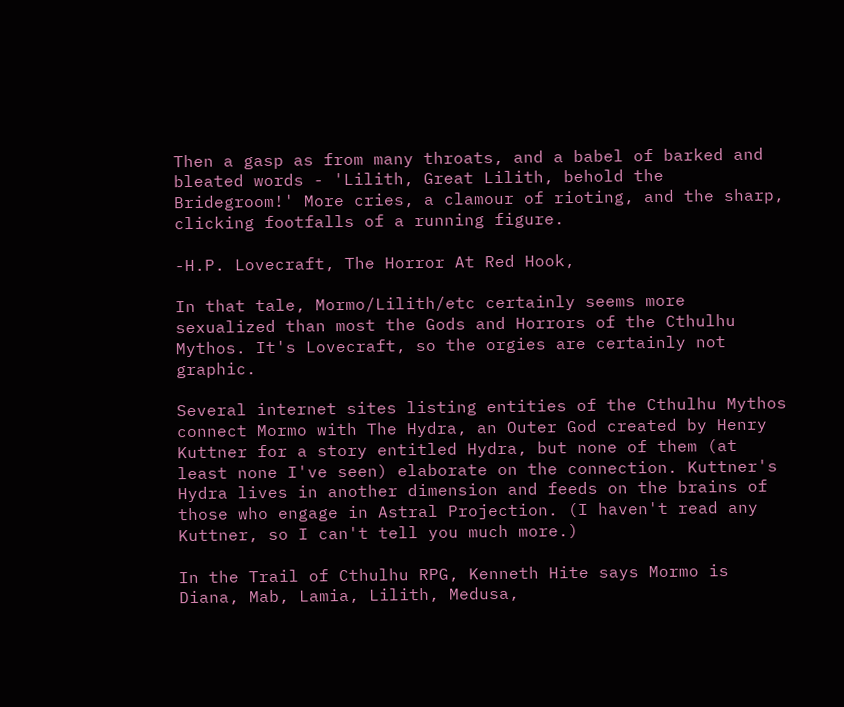Then a gasp as from many throats, and a babel of barked and bleated words - 'Lilith, Great Lilith, behold the Bridegroom!' More cries, a clamour of rioting, and the sharp, clicking footfalls of a running figure.

-H.P. Lovecraft, The Horror At Red Hook,

In that tale, Mormo/Lilith/etc certainly seems more sexualized than most the Gods and Horrors of the Cthulhu Mythos. It's Lovecraft, so the orgies are certainly not graphic.

Several internet sites listing entities of the Cthulhu Mythos connect Mormo with The Hydra, an Outer God created by Henry Kuttner for a story entitled Hydra, but none of them (at least none I've seen) elaborate on the connection. Kuttner's Hydra lives in another dimension and feeds on the brains of those who engage in Astral Projection. (I haven't read any Kuttner, so I can't tell you much more.)

In the Trail of Cthulhu RPG, Kenneth Hite says Mormo is Diana, Mab, Lamia, Lilith, Medusa,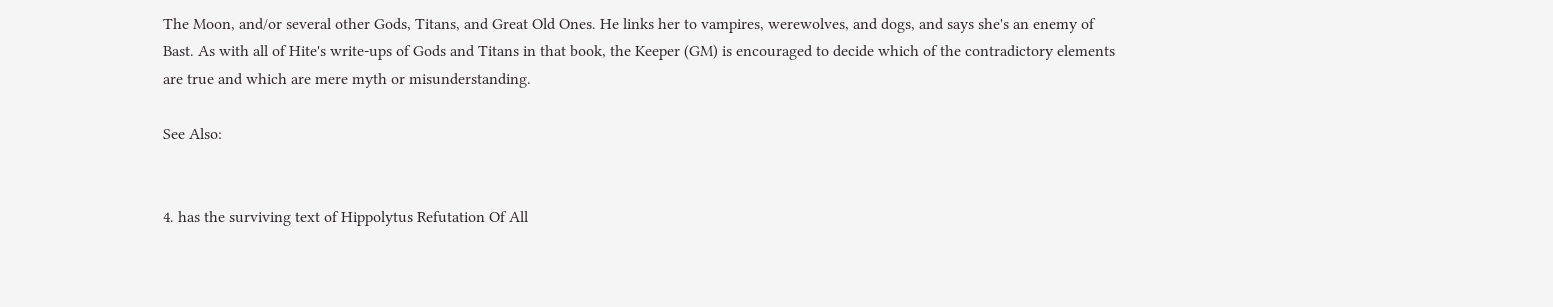The Moon, and/or several other Gods, Titans, and Great Old Ones. He links her to vampires, werewolves, and dogs, and says she's an enemy of Bast. As with all of Hite's write-ups of Gods and Titans in that book, the Keeper (GM) is encouraged to decide which of the contradictory elements are true and which are mere myth or misunderstanding.

See Also:


4. has the surviving text of Hippolytus Refutation Of All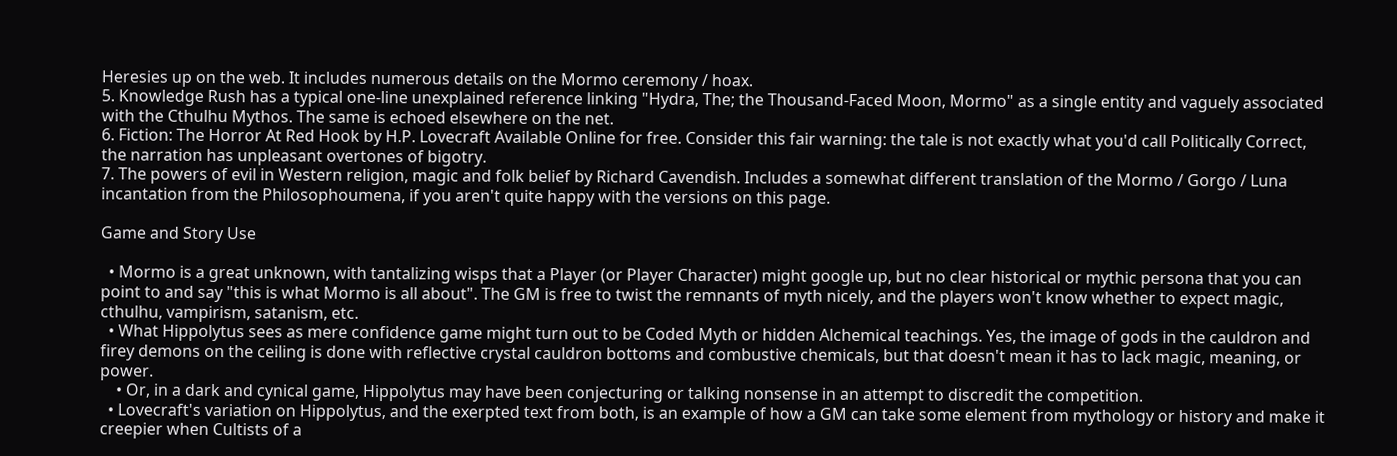Heresies up on the web. It includes numerous details on the Mormo ceremony / hoax.
5. Knowledge Rush has a typical one-line unexplained reference linking "Hydra, The; the Thousand-Faced Moon, Mormo" as a single entity and vaguely associated with the Cthulhu Mythos. The same is echoed elsewhere on the net.
6. Fiction: The Horror At Red Hook by H.P. Lovecraft Available Online for free. Consider this fair warning: the tale is not exactly what you'd call Politically Correct, the narration has unpleasant overtones of bigotry.
7. The powers of evil in Western religion, magic and folk belief by Richard Cavendish. Includes a somewhat different translation of the Mormo / Gorgo / Luna incantation from the Philosophoumena, if you aren't quite happy with the versions on this page.

Game and Story Use

  • Mormo is a great unknown, with tantalizing wisps that a Player (or Player Character) might google up, but no clear historical or mythic persona that you can point to and say "this is what Mormo is all about". The GM is free to twist the remnants of myth nicely, and the players won't know whether to expect magic, cthulhu, vampirism, satanism, etc.
  • What Hippolytus sees as mere confidence game might turn out to be Coded Myth or hidden Alchemical teachings. Yes, the image of gods in the cauldron and firey demons on the ceiling is done with reflective crystal cauldron bottoms and combustive chemicals, but that doesn't mean it has to lack magic, meaning, or power.
    • Or, in a dark and cynical game, Hippolytus may have been conjecturing or talking nonsense in an attempt to discredit the competition.
  • Lovecraft's variation on Hippolytus, and the exerpted text from both, is an example of how a GM can take some element from mythology or history and make it creepier when Cultists of a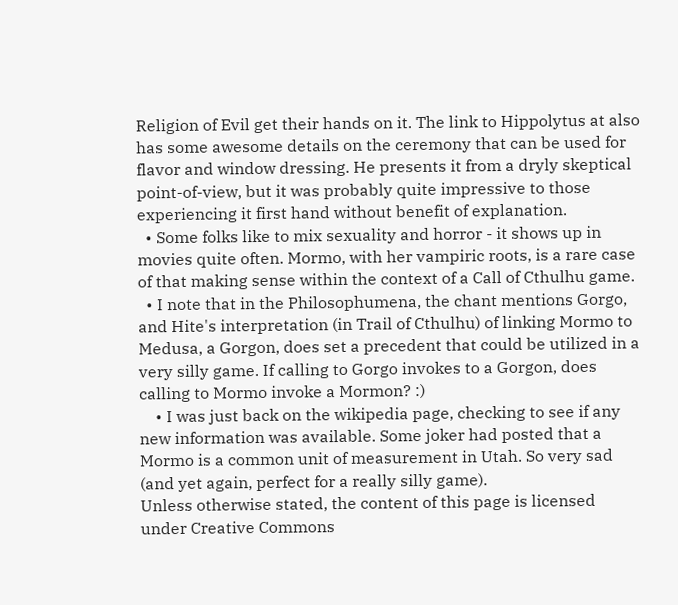Religion of Evil get their hands on it. The link to Hippolytus at also has some awesome details on the ceremony that can be used for flavor and window dressing. He presents it from a dryly skeptical point-of-view, but it was probably quite impressive to those experiencing it first hand without benefit of explanation.
  • Some folks like to mix sexuality and horror - it shows up in movies quite often. Mormo, with her vampiric roots, is a rare case of that making sense within the context of a Call of Cthulhu game.
  • I note that in the Philosophumena, the chant mentions Gorgo, and Hite's interpretation (in Trail of Cthulhu) of linking Mormo to Medusa, a Gorgon, does set a precedent that could be utilized in a very silly game. If calling to Gorgo invokes to a Gorgon, does calling to Mormo invoke a Mormon? :)
    • I was just back on the wikipedia page, checking to see if any new information was available. Some joker had posted that a Mormo is a common unit of measurement in Utah. So very sad (and yet again, perfect for a really silly game).
Unless otherwise stated, the content of this page is licensed under Creative Commons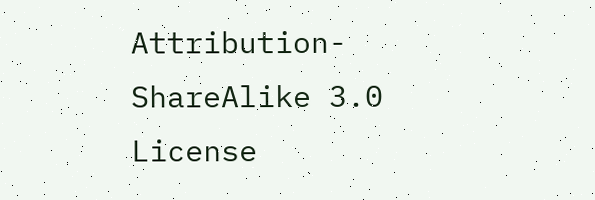Attribution-ShareAlike 3.0 License